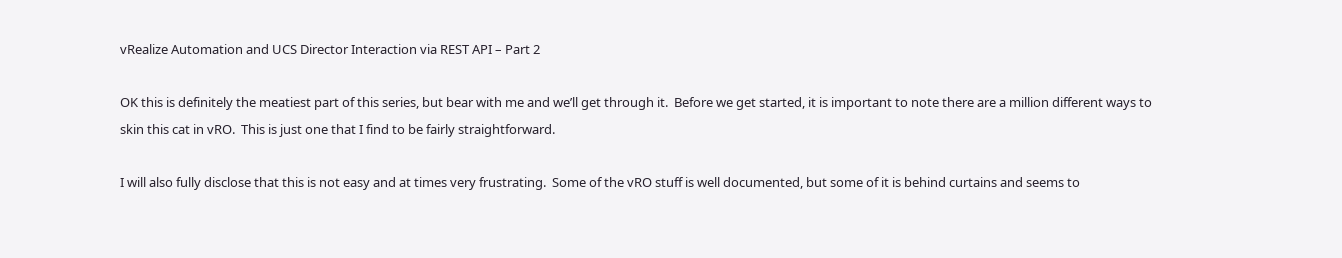vRealize Automation and UCS Director Interaction via REST API – Part 2

OK this is definitely the meatiest part of this series, but bear with me and we’ll get through it.  Before we get started, it is important to note there are a million different ways to skin this cat in vRO.  This is just one that I find to be fairly straightforward.

I will also fully disclose that this is not easy and at times very frustrating.  Some of the vRO stuff is well documented, but some of it is behind curtains and seems to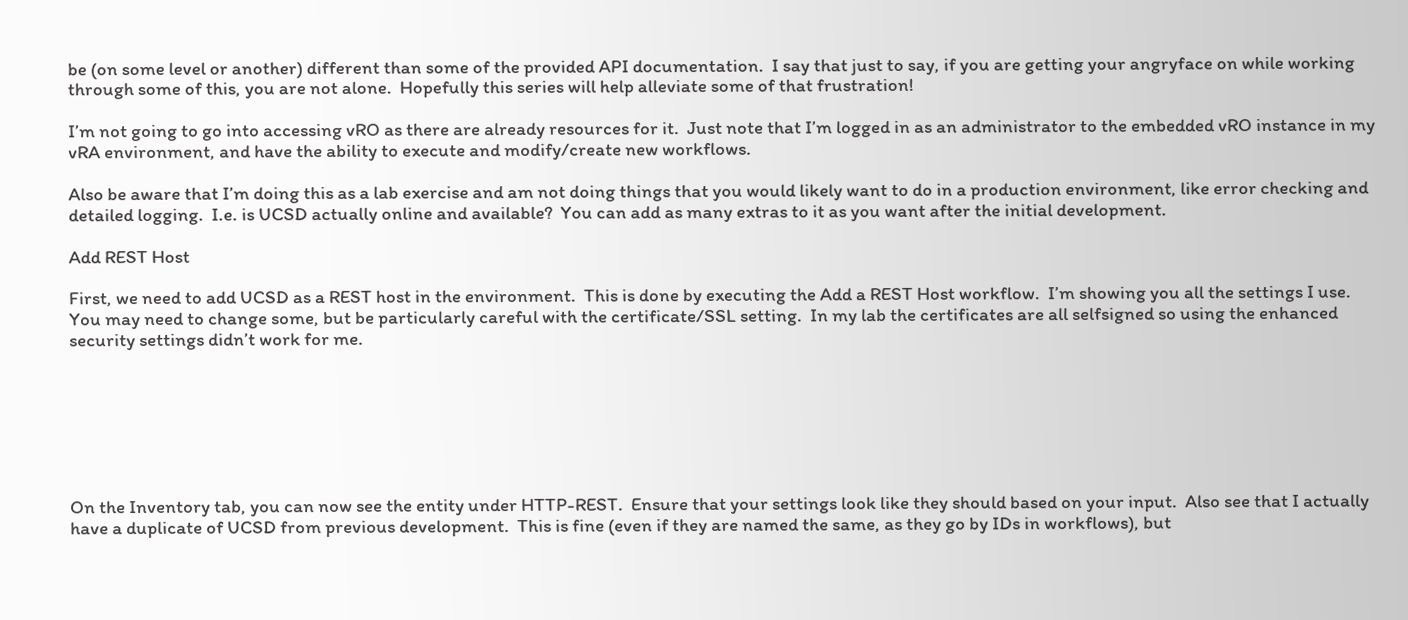be (on some level or another) different than some of the provided API documentation.  I say that just to say, if you are getting your angryface on while working through some of this, you are not alone.  Hopefully this series will help alleviate some of that frustration!

I’m not going to go into accessing vRO as there are already resources for it.  Just note that I’m logged in as an administrator to the embedded vRO instance in my vRA environment, and have the ability to execute and modify/create new workflows.

Also be aware that I’m doing this as a lab exercise and am not doing things that you would likely want to do in a production environment, like error checking and detailed logging.  I.e. is UCSD actually online and available?  You can add as many extras to it as you want after the initial development.

Add REST Host

First, we need to add UCSD as a REST host in the environment.  This is done by executing the Add a REST Host workflow.  I’m showing you all the settings I use. You may need to change some, but be particularly careful with the certificate/SSL setting.  In my lab the certificates are all selfsigned so using the enhanced security settings didn’t work for me.







On the Inventory tab, you can now see the entity under HTTP-REST.  Ensure that your settings look like they should based on your input.  Also see that I actually have a duplicate of UCSD from previous development.  This is fine (even if they are named the same, as they go by IDs in workflows), but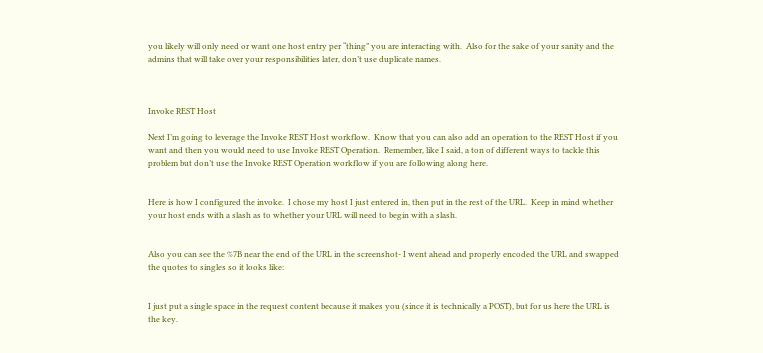you likely will only need or want one host entry per “thing” you are interacting with.  Also for the sake of your sanity and the admins that will take over your responsibilities later, don’t use duplicate names.



Invoke REST Host

Next I’m going to leverage the Invoke REST Host workflow.  Know that you can also add an operation to the REST Host if you want and then you would need to use Invoke REST Operation.  Remember, like I said, a ton of different ways to tackle this problem but don’t use the Invoke REST Operation workflow if you are following along here.


Here is how I configured the invoke.  I chose my host I just entered in, then put in the rest of the URL.  Keep in mind whether your host ends with a slash as to whether your URL will need to begin with a slash.


Also you can see the %7B near the end of the URL in the screenshot- I went ahead and properly encoded the URL and swapped the quotes to singles so it looks like:


I just put a single space in the request content because it makes you (since it is technically a POST), but for us here the URL is the key.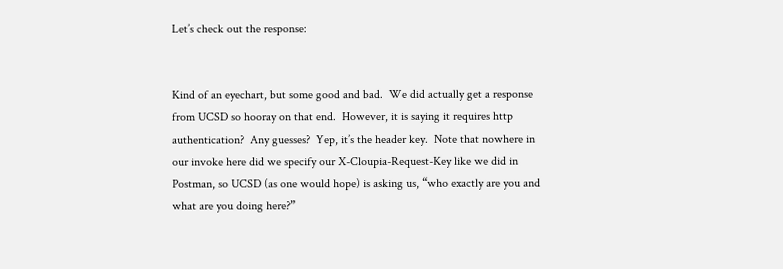Let’s check out the response:


Kind of an eyechart, but some good and bad.  We did actually get a response from UCSD so hooray on that end.  However, it is saying it requires http authentication?  Any guesses?  Yep, it’s the header key.  Note that nowhere in our invoke here did we specify our X-Cloupia-Request-Key like we did in Postman, so UCSD (as one would hope) is asking us, “who exactly are you and what are you doing here?”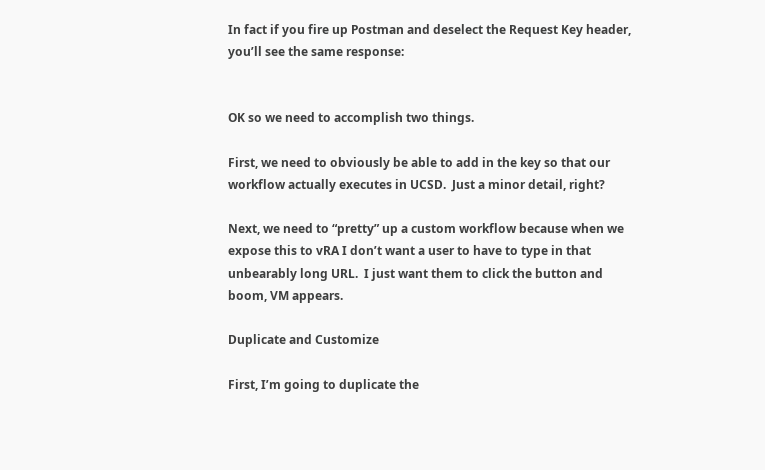In fact if you fire up Postman and deselect the Request Key header, you’ll see the same response:


OK so we need to accomplish two things.

First, we need to obviously be able to add in the key so that our workflow actually executes in UCSD.  Just a minor detail, right?

Next, we need to “pretty” up a custom workflow because when we expose this to vRA I don’t want a user to have to type in that unbearably long URL.  I just want them to click the button and boom, VM appears.

Duplicate and Customize

First, I’m going to duplicate the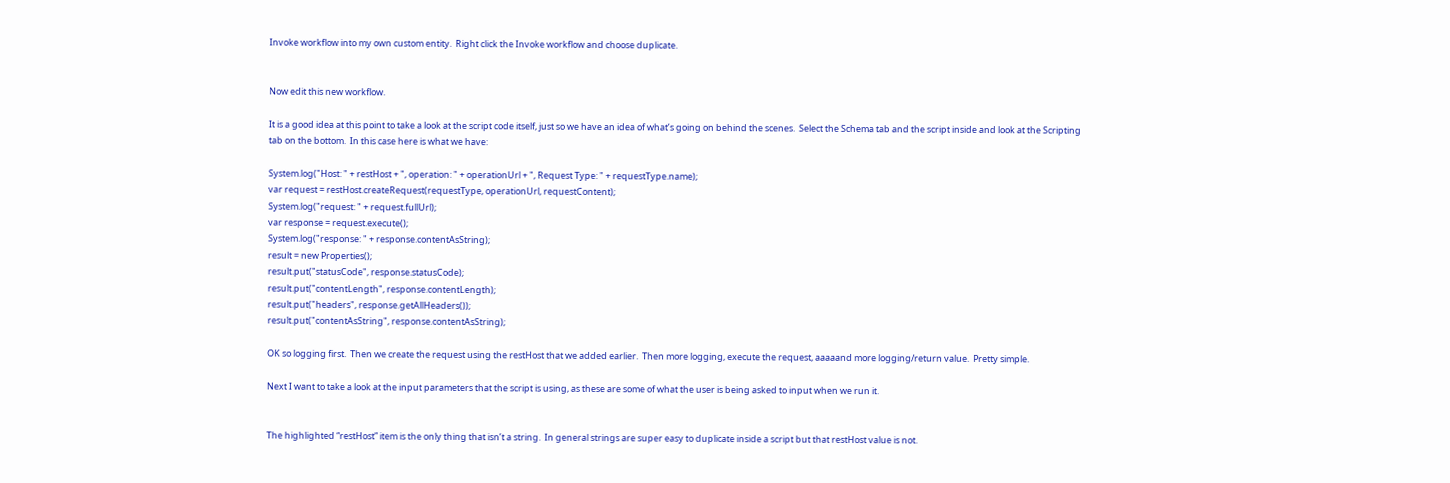Invoke workflow into my own custom entity.  Right click the Invoke workflow and choose duplicate.


Now edit this new workflow.

It is a good idea at this point to take a look at the script code itself, just so we have an idea of what’s going on behind the scenes.  Select the Schema tab and the script inside and look at the Scripting tab on the bottom.  In this case here is what we have:

System.log("Host: " + restHost + ", operation: " + operationUrl + ", Request Type: " + requestType.name);
var request = restHost.createRequest(requestType, operationUrl, requestContent);
System.log("request: " + request.fullUrl);
var response = request.execute();
System.log("response: " + response.contentAsString);
result = new Properties();
result.put("statusCode", response.statusCode);
result.put("contentLength", response.contentLength);
result.put("headers", response.getAllHeaders());
result.put("contentAsString", response.contentAsString);

OK so logging first.  Then we create the request using the restHost that we added earlier.  Then more logging, execute the request, aaaaand more logging/return value.  Pretty simple.

Next I want to take a look at the input parameters that the script is using, as these are some of what the user is being asked to input when we run it.


The highlighted “restHost” item is the only thing that isn’t a string.  In general strings are super easy to duplicate inside a script but that restHost value is not.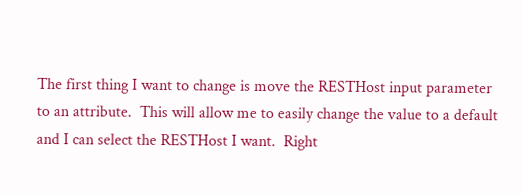The first thing I want to change is move the RESTHost input parameter to an attribute.  This will allow me to easily change the value to a default and I can select the RESTHost I want.  Right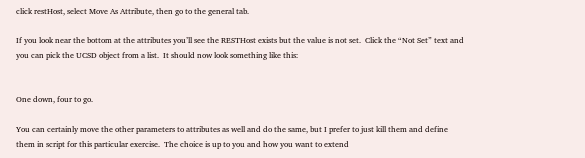click restHost, select Move As Attribute, then go to the general tab.

If you look near the bottom at the attributes you’ll see the RESTHost exists but the value is not set.  Click the “Not Set” text and you can pick the UCSD object from a list.  It should now look something like this:


One down, four to go.

You can certainly move the other parameters to attributes as well and do the same, but I prefer to just kill them and define them in script for this particular exercise.  The choice is up to you and how you want to extend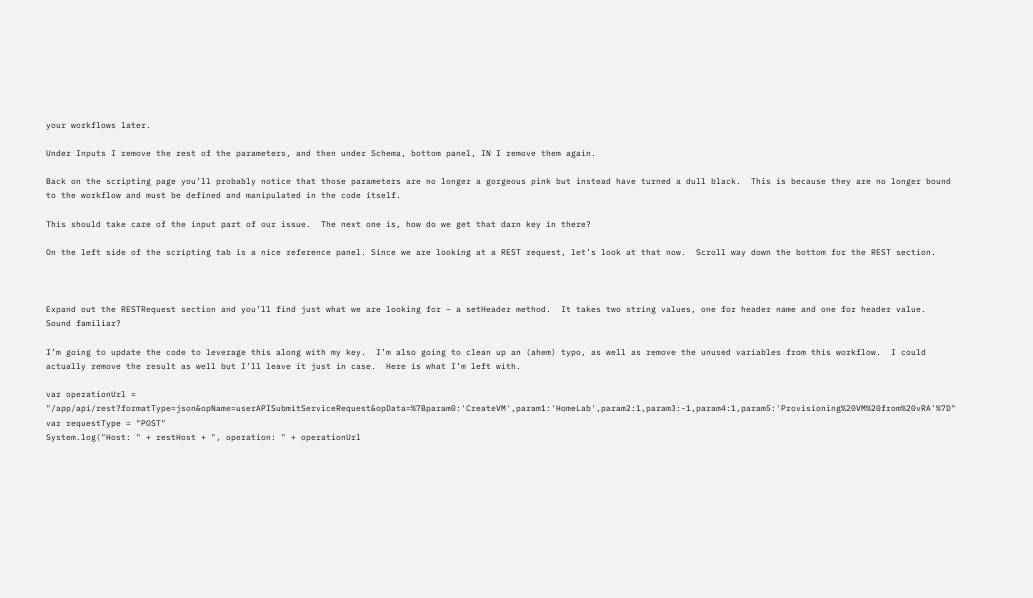your workflows later.

Under Inputs I remove the rest of the parameters, and then under Schema, bottom panel, IN I remove them again.

Back on the scripting page you’ll probably notice that those parameters are no longer a gorgeous pink but instead have turned a dull black.  This is because they are no longer bound to the workflow and must be defined and manipulated in the code itself.

This should take care of the input part of our issue.  The next one is, how do we get that darn key in there?

On the left side of the scripting tab is a nice reference panel. Since we are looking at a REST request, let’s look at that now.  Scroll way down the bottom for the REST section.



Expand out the RESTRequest section and you’ll find just what we are looking for – a setHeader method.  It takes two string values, one for header name and one for header value.  Sound familiar?

I’m going to update the code to leverage this along with my key.  I’m also going to clean up an (ahem) typo, as well as remove the unused variables from this workflow.  I could actually remove the result as well but I’ll leave it just in case.  Here is what I’m left with.

var operationUrl = "/app/api/rest?formatType=json&opName=userAPISubmitServiceRequest&opData=%7Bparam0:'CreateVM',param1:'HomeLab',param2:1,param3:-1,param4:1,param5:'Provisioning%20VM%20from%20vRA'%7D"
var requestType = "POST"
System.log("Host: " + restHost + ", operation: " + operationUrl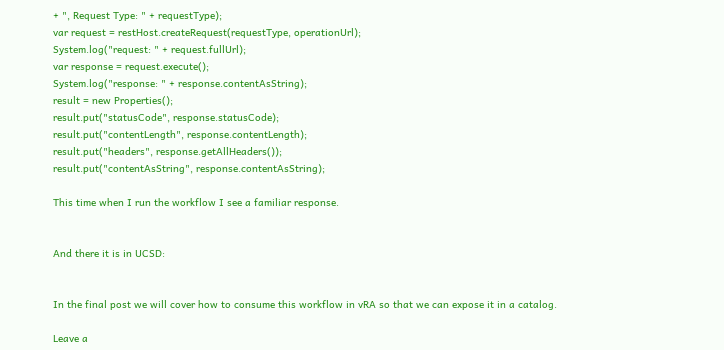+ ", Request Type: " + requestType);
var request = restHost.createRequest(requestType, operationUrl);
System.log("request: " + request.fullUrl);
var response = request.execute();
System.log("response: " + response.contentAsString);
result = new Properties();
result.put("statusCode", response.statusCode);
result.put("contentLength", response.contentLength);
result.put("headers", response.getAllHeaders());
result.put("contentAsString", response.contentAsString);

This time when I run the workflow I see a familiar response.


And there it is in UCSD:


In the final post we will cover how to consume this workflow in vRA so that we can expose it in a catalog.

Leave a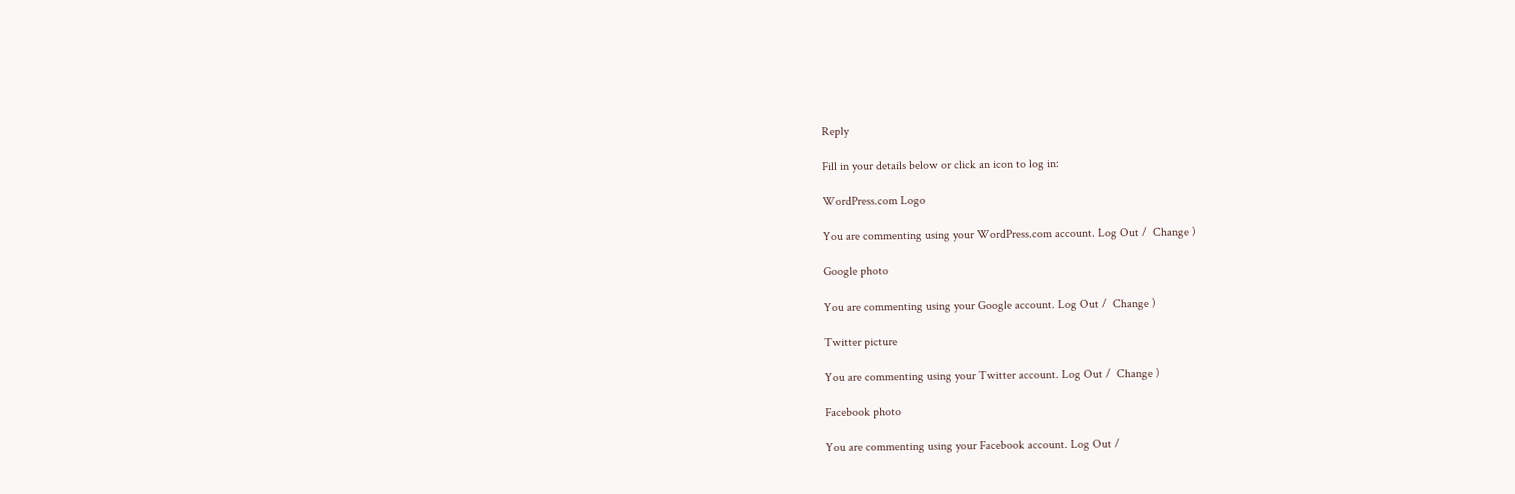Reply

Fill in your details below or click an icon to log in:

WordPress.com Logo

You are commenting using your WordPress.com account. Log Out /  Change )

Google photo

You are commenting using your Google account. Log Out /  Change )

Twitter picture

You are commenting using your Twitter account. Log Out /  Change )

Facebook photo

You are commenting using your Facebook account. Log Out /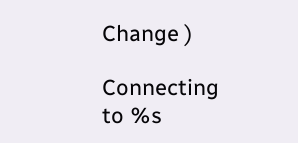Change )

Connecting to %s